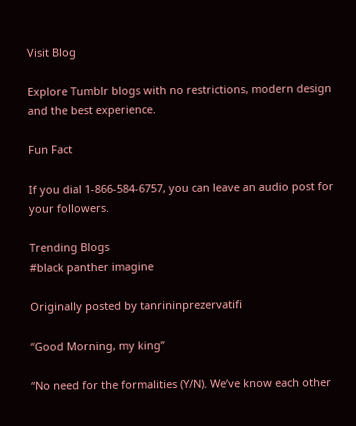Visit Blog

Explore Tumblr blogs with no restrictions, modern design and the best experience.

Fun Fact

If you dial 1-866-584-6757, you can leave an audio post for your followers.

Trending Blogs
#black panther imagine

Originally posted by tanrininprezervatifi

“Good Morning, my king”

“No need for the formalities (Y/N). We’ve know each other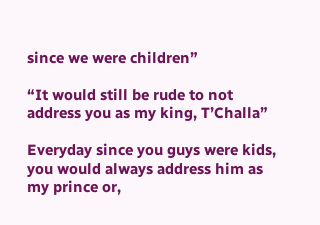since we were children”

“It would still be rude to not address you as my king, T’Challa”

Everyday since you guys were kids, you would always address him as my prince or,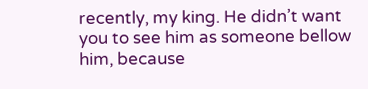recently, my king. He didn’t want you to see him as someone bellow him, because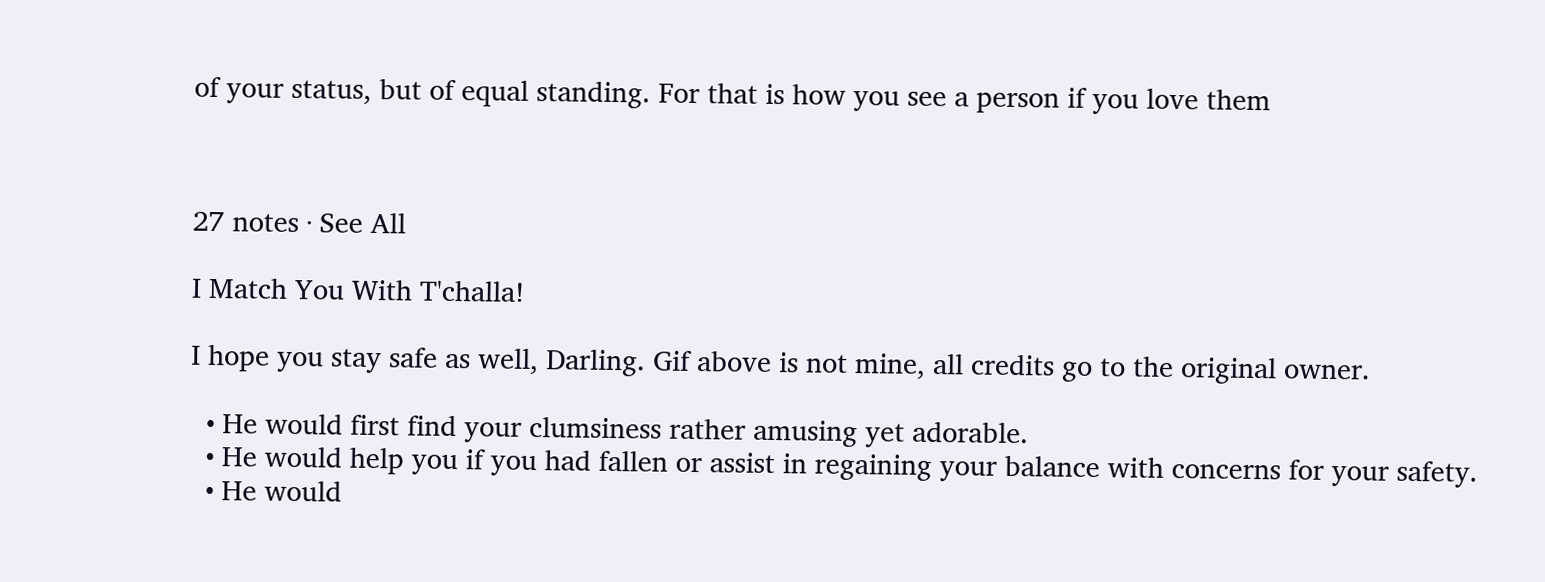of your status, but of equal standing. For that is how you see a person if you love them



27 notes · See All

I Match You With T'challa!

I hope you stay safe as well, Darling. Gif above is not mine, all credits go to the original owner.

  • He would first find your clumsiness rather amusing yet adorable.
  • He would help you if you had fallen or assist in regaining your balance with concerns for your safety.
  • He would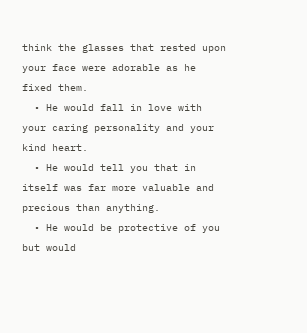think the glasses that rested upon your face were adorable as he fixed them.
  • He would fall in love with your caring personality and your kind heart.
  • He would tell you that in itself was far more valuable and precious than anything.
  • He would be protective of you but would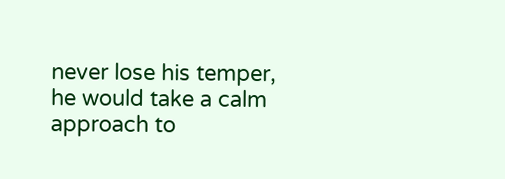never lose his temper, he would take a calm approach to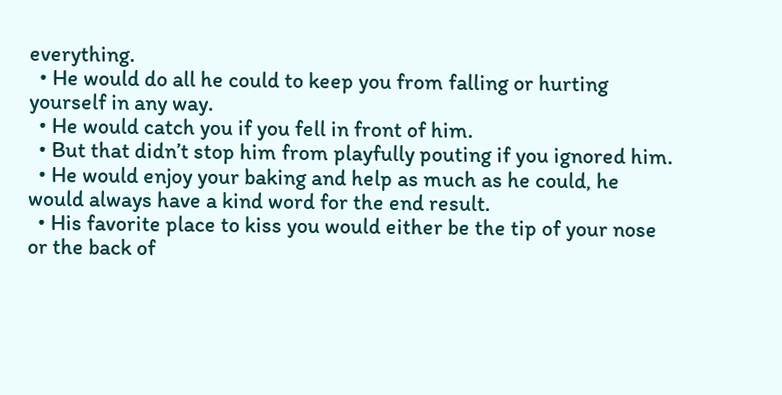everything.
  • He would do all he could to keep you from falling or hurting yourself in any way.
  • He would catch you if you fell in front of him.
  • But that didn’t stop him from playfully pouting if you ignored him.
  • He would enjoy your baking and help as much as he could, he would always have a kind word for the end result.
  • His favorite place to kiss you would either be the tip of your nose or the back of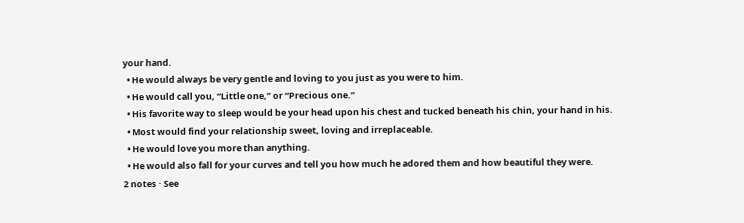your hand.
  • He would always be very gentle and loving to you just as you were to him.
  • He would call you, “Little one,” or “Precious one.”
  • His favorite way to sleep would be your head upon his chest and tucked beneath his chin, your hand in his.
  • Most would find your relationship sweet, loving and irreplaceable.
  • He would love you more than anything.
  • He would also fall for your curves and tell you how much he adored them and how beautiful they were.
2 notes · See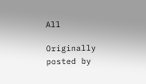All

Originally posted by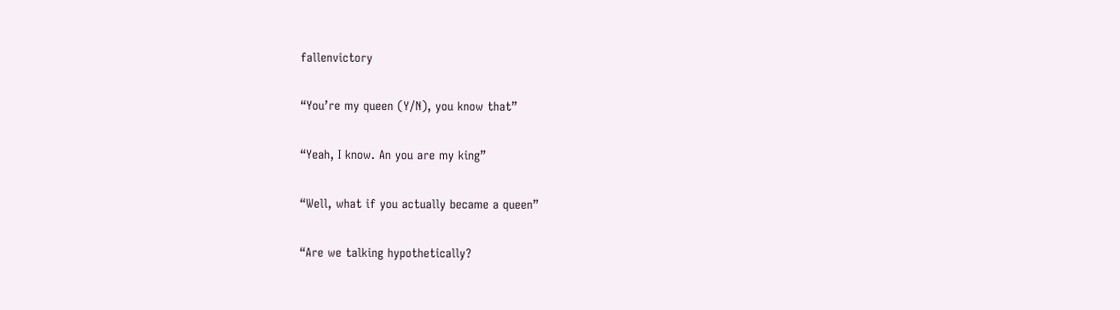fallenvictory

“You’re my queen (Y/N), you know that”

“Yeah, I know. An you are my king”

“Well, what if you actually became a queen”

“Are we talking hypothetically?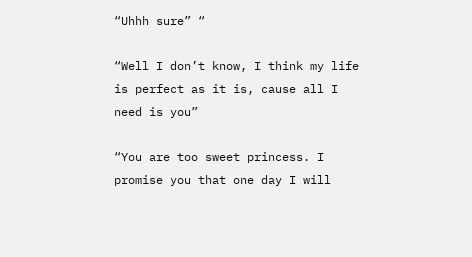“Uhhh sure” “

“Well I don’t know, I think my life is perfect as it is, cause all I need is you”

“You are too sweet princess. I promise you that one day I will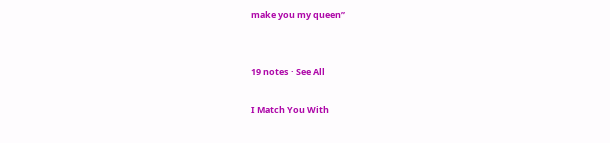make you my queen”


19 notes · See All

I Match You With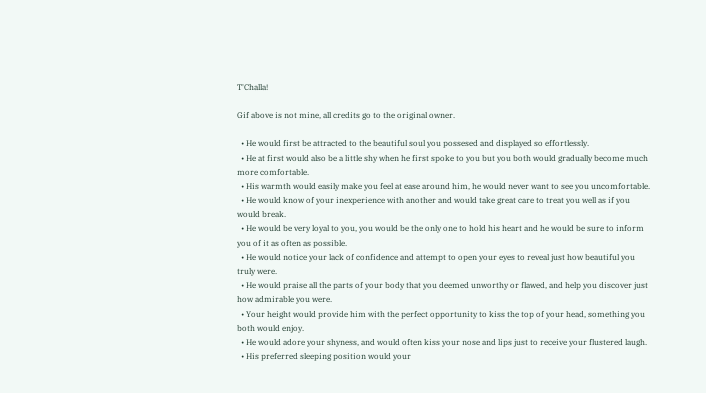T'Challa!

Gif above is not mine, all credits go to the original owner.

  • He would first be attracted to the beautiful soul you possesed and displayed so effortlessly.
  • He at first would also be a little shy when he first spoke to you but you both would gradually become much more comfortable.
  • His warmth would easily make you feel at ease around him, he would never want to see you uncomfortable.
  • He would know of your inexperience with another and would take great care to treat you well as if you would break.
  • He would be very loyal to you, you would be the only one to hold his heart and he would be sure to inform you of it as often as possible.
  • He would notice your lack of confidence and attempt to open your eyes to reveal just how beautiful you truly were.
  • He would praise all the parts of your body that you deemed unworthy or flawed, and help you discover just how admirable you were.
  • Your height would provide him with the perfect opportunity to kiss the top of your head, something you both would enjoy.
  • He would adore your shyness, and would often kiss your nose and lips just to receive your flustered laugh.
  • His preferred sleeping position would your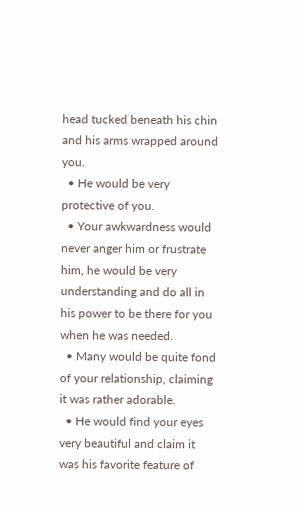head tucked beneath his chin and his arms wrapped around you.
  • He would be very protective of you.
  • Your awkwardness would never anger him or frustrate him, he would be very understanding and do all in his power to be there for you when he was needed.
  • Many would be quite fond of your relationship, claiming it was rather adorable.
  • He would find your eyes very beautiful and claim it was his favorite feature of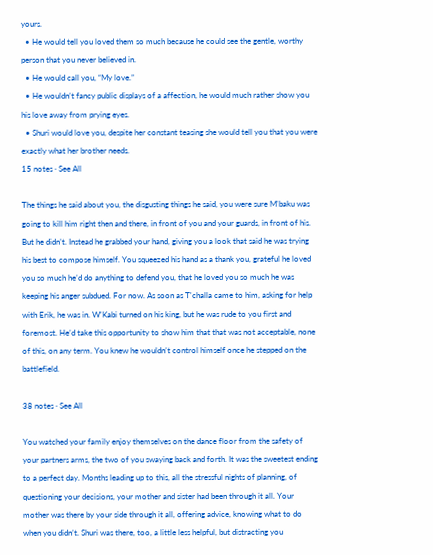yours.
  • He would tell you loved them so much because he could see the gentle, worthy person that you never believed in.
  • He would call you, “My love.”
  • He wouldn’t fancy public displays of a affection, he would much rather show you his love away from prying eyes.
  • Shuri would love you, despite her constant teasing she would tell you that you were exactly what her brother needs.
15 notes · See All

The things he said about you, the disgusting things he said, you were sure M'baku was going to kill him right then and there, in front of you and your guards, in front of his. But he didn’t. Instead he grabbed your hand, giving you a look that said he was trying his best to compose himself. You squeezed his hand as a thank you, grateful he loved you so much he’d do anything to defend you, that he loved you so much he was keeping his anger subdued. For now. As soon as T'challa came to him, asking for help with Erik, he was in. W'Kabi turned on his king, but he was rude to you first and foremost. He’d take this opportunity to show him that that was not acceptable, none of this, on any term. You knew he wouldn’t control himself once he stepped on the battlefield.

38 notes · See All

You watched your family enjoy themselves on the dance floor from the safety of your partners arms, the two of you swaying back and forth. It was the sweetest ending to a perfect day. Months leading up to this, all the stressful nights of planning, of questioning your decisions, your mother and sister had been through it all. Your mother was there by your side through it all, offering advice, knowing what to do when you didn’t. Shuri was there, too, a little less helpful, but distracting you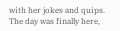with her jokes and quips. The day was finally here,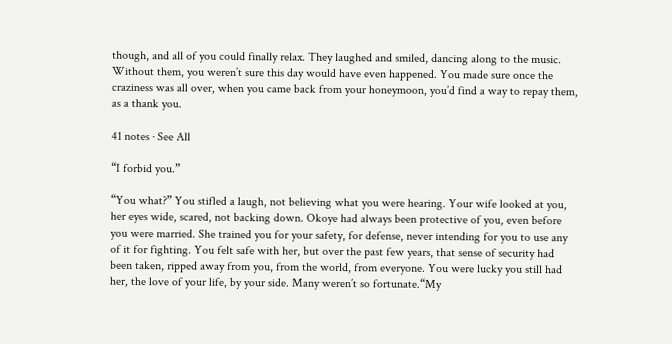though, and all of you could finally relax. They laughed and smiled, dancing along to the music. Without them, you weren’t sure this day would have even happened. You made sure once the craziness was all over, when you came back from your honeymoon, you’d find a way to repay them, as a thank you.

41 notes · See All

“I forbid you.”

“You what?” You stifled a laugh, not believing what you were hearing. Your wife looked at you, her eyes wide, scared, not backing down. Okoye had always been protective of you, even before you were married. She trained you for your safety, for defense, never intending for you to use any of it for fighting. You felt safe with her, but over the past few years, that sense of security had been taken, ripped away from you, from the world, from everyone. You were lucky you still had her, the love of your life, by your side. Many weren’t so fortunate.“My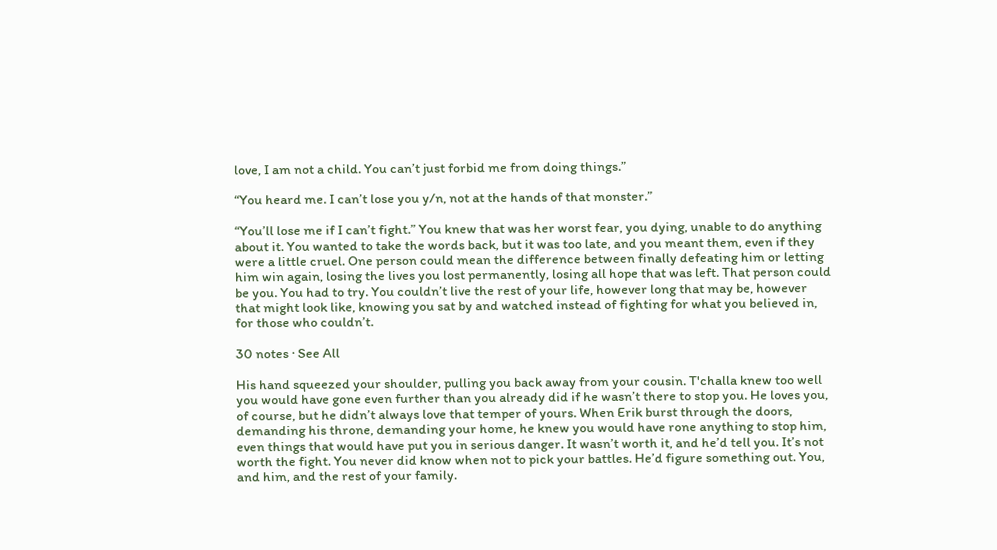love, I am not a child. You can’t just forbid me from doing things.”

“You heard me. I can’t lose you y/n, not at the hands of that monster.”

“You’ll lose me if I can’t fight.” You knew that was her worst fear, you dying, unable to do anything about it. You wanted to take the words back, but it was too late, and you meant them, even if they were a little cruel. One person could mean the difference between finally defeating him or letting him win again, losing the lives you lost permanently, losing all hope that was left. That person could be you. You had to try. You couldn’t live the rest of your life, however long that may be, however that might look like, knowing you sat by and watched instead of fighting for what you believed in, for those who couldn’t.

30 notes · See All

His hand squeezed your shoulder, pulling you back away from your cousin. T'challa knew too well you would have gone even further than you already did if he wasn’t there to stop you. He loves you, of course, but he didn’t always love that temper of yours. When Erik burst through the doors, demanding his throne, demanding your home, he knew you would have rone anything to stop him, even things that would have put you in serious danger. It wasn’t worth it, and he’d tell you. It’s not worth the fight. You never did know when not to pick your battles. He’d figure something out. You, and him, and the rest of your family.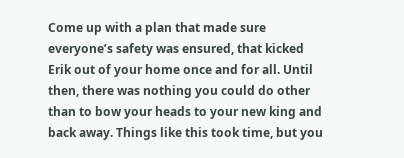Come up with a plan that made sure everyone’s safety was ensured, that kicked Erik out of your home once and for all. Until then, there was nothing you could do other than to bow your heads to your new king and back away. Things like this took time, but you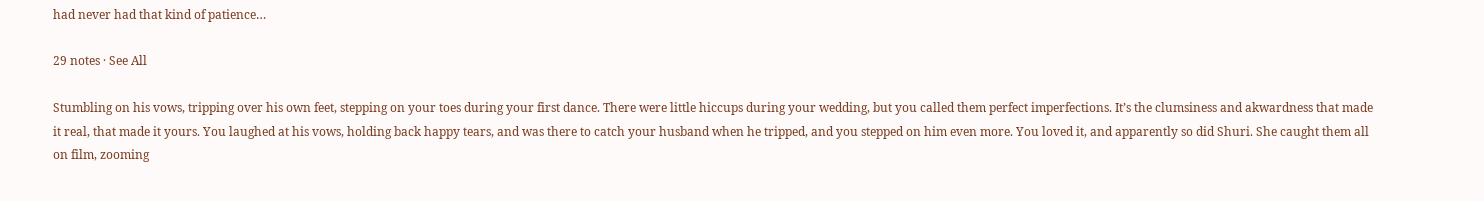had never had that kind of patience…

29 notes · See All

Stumbling on his vows, tripping over his own feet, stepping on your toes during your first dance. There were little hiccups during your wedding, but you called them perfect imperfections. It’s the clumsiness and akwardness that made it real, that made it yours. You laughed at his vows, holding back happy tears, and was there to catch your husband when he tripped, and you stepped on him even more. You loved it, and apparently so did Shuri. She caught them all on film, zooming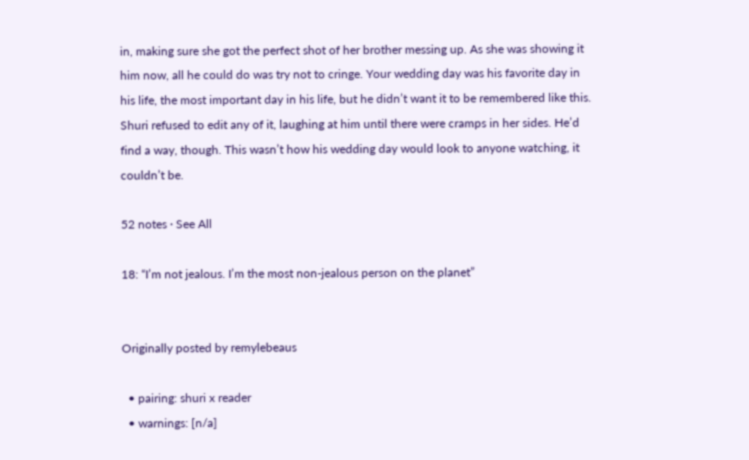in, making sure she got the perfect shot of her brother messing up. As she was showing it him now, all he could do was try not to cringe. Your wedding day was his favorite day in his life, the most important day in his life, but he didn’t want it to be remembered like this. Shuri refused to edit any of it, laughing at him until there were cramps in her sides. He’d find a way, though. This wasn’t how his wedding day would look to anyone watching, it couldn’t be.

52 notes · See All

18: “I’m not jealous. I’m the most non-jealous person on the planet”


Originally posted by remylebeaus

  • pairing: shuri x reader
  • warnings: [n/a]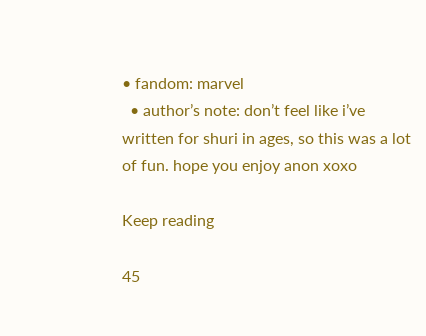• fandom: marvel
  • author’s note: don’t feel like i’ve written for shuri in ages, so this was a lot of fun. hope you enjoy anon xoxo

Keep reading

45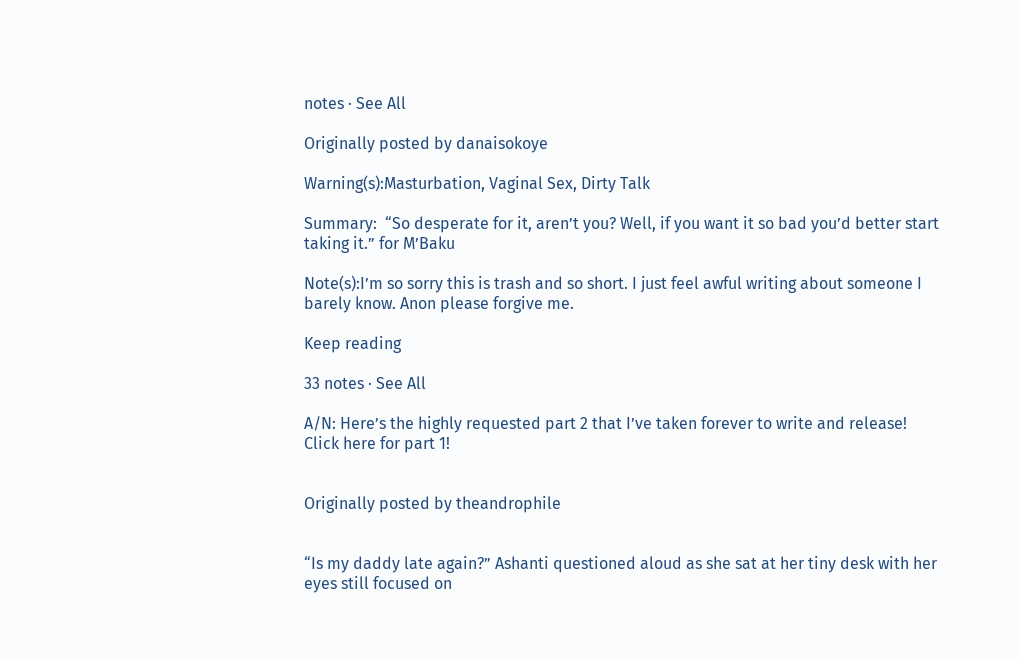notes · See All

Originally posted by danaisokoye

Warning(s):Masturbation, Vaginal Sex, Dirty Talk

Summary:  “So desperate for it, aren’t you? Well, if you want it so bad you’d better start taking it.” for M’Baku

Note(s):I’m so sorry this is trash and so short. I just feel awful writing about someone I barely know. Anon please forgive me.

Keep reading

33 notes · See All

A/N: Here’s the highly requested part 2 that I’ve taken forever to write and release! Click here for part 1!


Originally posted by theandrophile


“Is my daddy late again?” Ashanti questioned aloud as she sat at her tiny desk with her eyes still focused on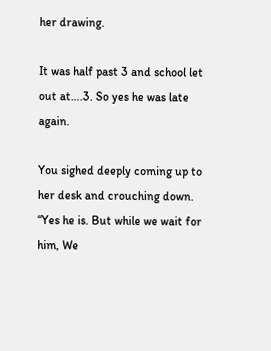her drawing.

It was half past 3 and school let out at….3. So yes he was late again.

You sighed deeply coming up to her desk and crouching down. “Yes he is. But while we wait for him, We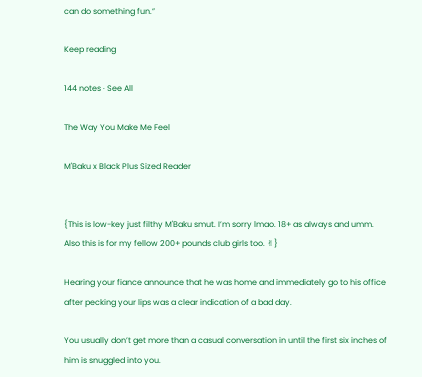can do something fun.”

Keep reading

144 notes · See All

The Way You Make Me Feel

M'Baku x Black Plus Sized Reader


{This is low-key just filthy M'Baku smut. I’m sorry lmao. 18+ as always and umm. Also this is for my fellow 200+ pounds club girls too. ✌}

Hearing your fiance announce that he was home and immediately go to his office after pecking your lips was a clear indication of a bad day.

You usually don’t get more than a casual conversation in until the first six inches of him is snuggled into you.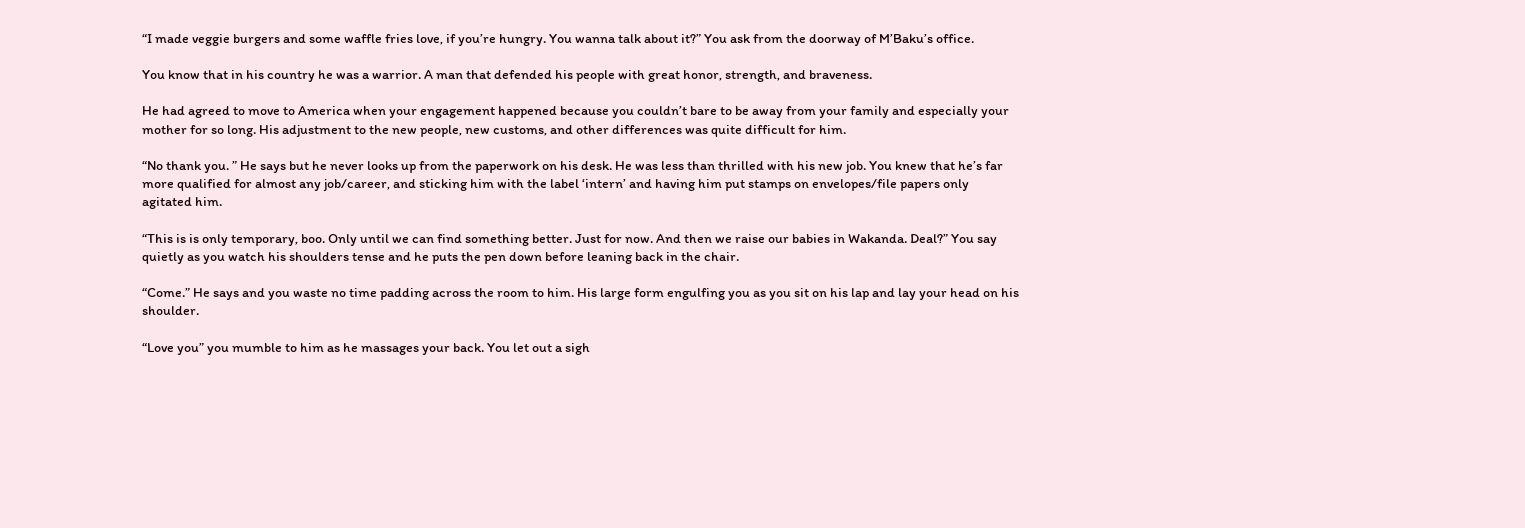“I made veggie burgers and some waffle fries love, if you’re hungry. You wanna talk about it?” You ask from the doorway of M’Baku’s office.

You know that in his country he was a warrior. A man that defended his people with great honor, strength, and braveness.

He had agreed to move to America when your engagement happened because you couldn’t bare to be away from your family and especially your mother for so long. His adjustment to the new people, new customs, and other differences was quite difficult for him.

“No thank you. ” He says but he never looks up from the paperwork on his desk. He was less than thrilled with his new job. You knew that he’s far more qualified for almost any job/career, and sticking him with the label ‘intern’ and having him put stamps on envelopes/file papers only agitated him.

“This is is only temporary, boo. Only until we can find something better. Just for now. And then we raise our babies in Wakanda. Deal?” You say quietly as you watch his shoulders tense and he puts the pen down before leaning back in the chair.

“Come.” He says and you waste no time padding across the room to him. His large form engulfing you as you sit on his lap and lay your head on his shoulder.

“Love you” you mumble to him as he massages your back. You let out a sigh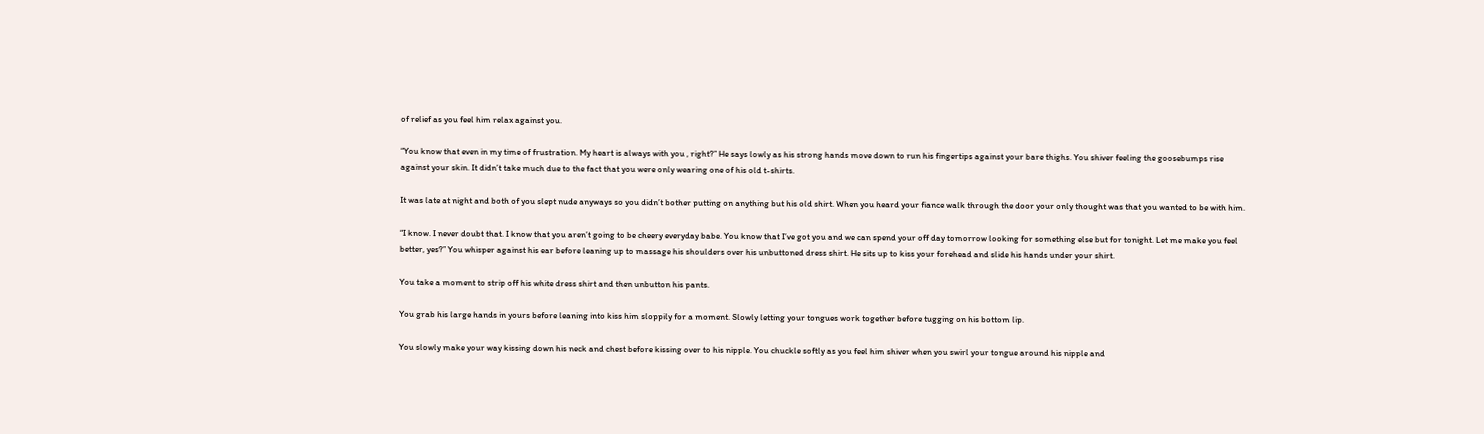of relief as you feel him relax against you.

“You know that even in my time of frustration. My heart is always with you , right?” He says lowly as his strong hands move down to run his fingertips against your bare thighs. You shiver feeling the goosebumps rise against your skin. It didn’t take much due to the fact that you were only wearing one of his old t-shirts.

It was late at night and both of you slept nude anyways so you didn’t bother putting on anything but his old shirt. When you heard your fiance walk through the door your only thought was that you wanted to be with him.

“I know. I never doubt that. I know that you aren’t going to be cheery everyday babe. You know that I’ve got you and we can spend your off day tomorrow looking for something else but for tonight. Let me make you feel better, yes?” You whisper against his ear before leaning up to massage his shoulders over his unbuttoned dress shirt. He sits up to kiss your forehead and slide his hands under your shirt.

You take a moment to strip off his white dress shirt and then unbutton his pants.

You grab his large hands in yours before leaning into kiss him sloppily for a moment. Slowly letting your tongues work together before tugging on his bottom lip.

You slowly make your way kissing down his neck and chest before kissing over to his nipple. You chuckle softly as you feel him shiver when you swirl your tongue around his nipple and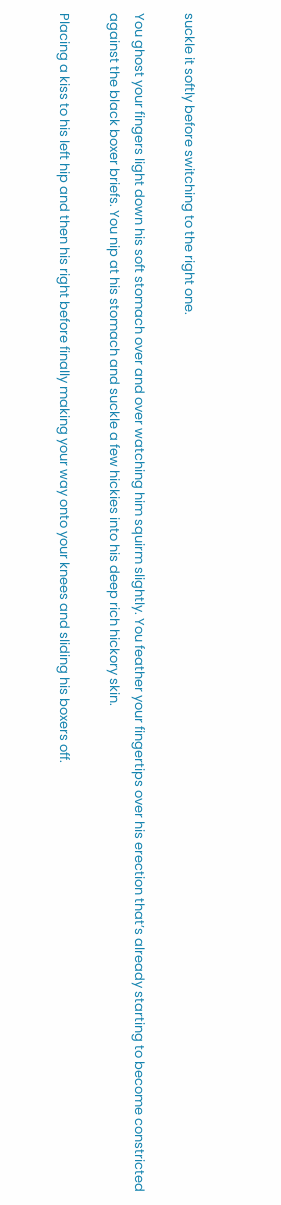suckle it softly before switching to the right one.

You ghost your fingers light down his soft stomach over and over watching him squirm slightly. You feather your fingertips over his erection that’s already starting to become constricted against the black boxer briefs. You nip at his stomach and suckle a few hickies into his deep rich hickory skin.

Placing a kiss to his left hip and then his right before finally making your way onto your knees and sliding his boxers off.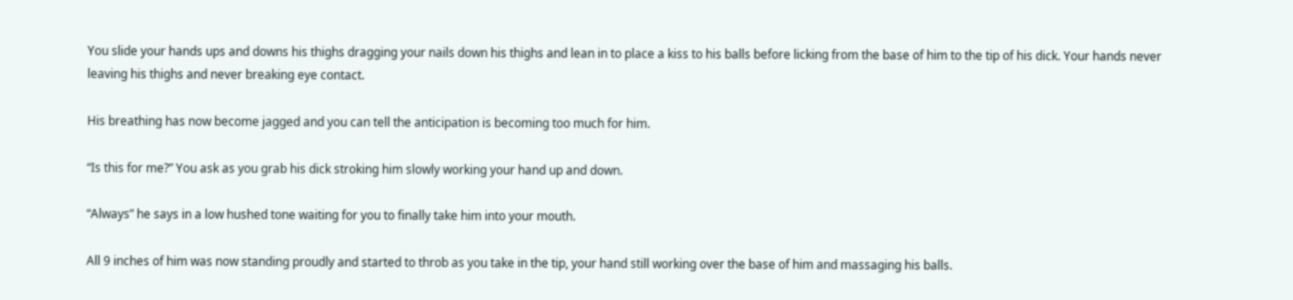You slide your hands ups and downs his thighs dragging your nails down his thighs and lean in to place a kiss to his balls before licking from the base of him to the tip of his dick. Your hands never leaving his thighs and never breaking eye contact.

His breathing has now become jagged and you can tell the anticipation is becoming too much for him.

“Is this for me?” You ask as you grab his dick stroking him slowly working your hand up and down.

“Always” he says in a low hushed tone waiting for you to finally take him into your mouth.

All 9 inches of him was now standing proudly and started to throb as you take in the tip, your hand still working over the base of him and massaging his balls.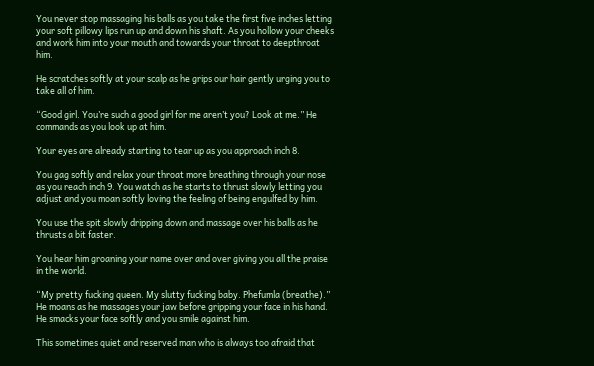You never stop massaging his balls as you take the first five inches letting your soft pillowy lips run up and down his shaft. As you hollow your cheeks and work him into your mouth and towards your throat to deepthroat him.

He scratches softly at your scalp as he grips our hair gently urging you to take all of him.

“Good girl. You’re such a good girl for me aren’t you? Look at me.” He commands as you look up at him.

Your eyes are already starting to tear up as you approach inch 8.

You gag softly and relax your throat more breathing through your nose as you reach inch 9. You watch as he starts to thrust slowly letting you adjust and you moan softly loving the feeling of being engulfed by him.

You use the spit slowly dripping down and massage over his balls as he thrusts a bit faster.

You hear him groaning your name over and over giving you all the praise in the world.

“My pretty fucking queen. My slutty fucking baby. Phefumla (breathe).”  He moans as he massages your jaw before gripping your face in his hand. He smacks your face softly and you smile against him.

This sometimes quiet and reserved man who is always too afraid that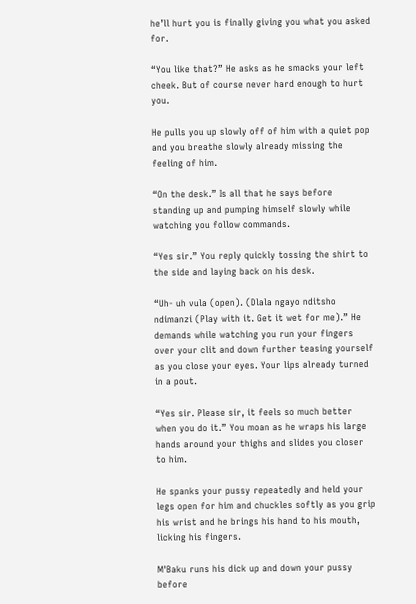he’ll hurt you is finally giving you what you asked for.

“You like that?” He asks as he smacks your left cheek. But of course never hard enough to hurt you.

He pulls you up slowly off of him with a quiet pop and you breathe slowly already missing the feeling of him.

“On the desk.” Is all that he says before standing up and pumping himself slowly while watching you follow commands.

“Yes sir.” You reply quickly tossing the shirt to the side and laying back on his desk.

“Uh- uh vula (open). (Dlala ngayo nditsho ndimanzi (Play with it. Get it wet for me).” He demands while watching you run your fingers over your clit and down further teasing yourself as you close your eyes. Your lips already turned in a pout.

“Yes sir. Please sir, it feels so much better when you do it.” You moan as he wraps his large hands around your thighs and slides you closer to him.

He spanks your pussy repeatedly and held your legs open for him and chuckles softly as you grip his wrist and he brings his hand to his mouth,  licking his fingers.

M'Baku runs his dick up and down your pussy before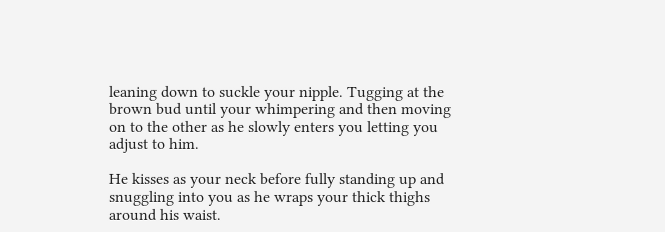leaning down to suckle your nipple. Tugging at the brown bud until your whimpering and then moving on to the other as he slowly enters you letting you adjust to him.

He kisses as your neck before fully standing up and snuggling into you as he wraps your thick thighs around his waist.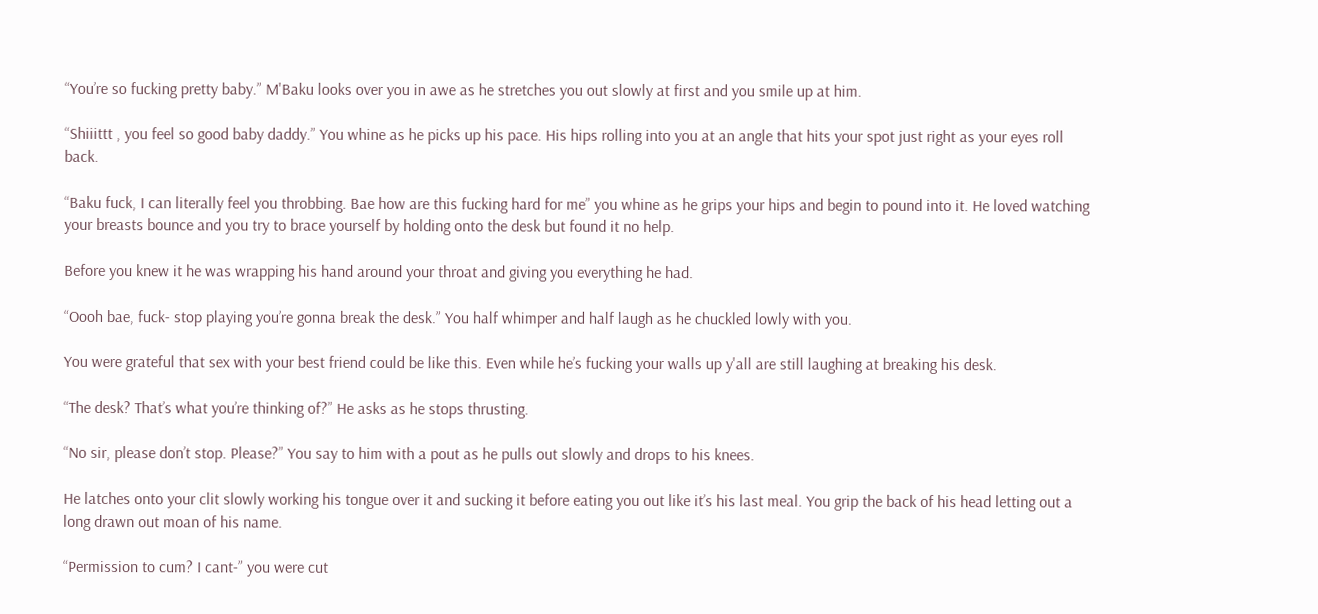“You’re so fucking pretty baby.” M'Baku looks over you in awe as he stretches you out slowly at first and you smile up at him.

“Shiiittt , you feel so good baby daddy.” You whine as he picks up his pace. His hips rolling into you at an angle that hits your spot just right as your eyes roll back.

“Baku fuck, I can literally feel you throbbing. Bae how are this fucking hard for me” you whine as he grips your hips and begin to pound into it. He loved watching your breasts bounce and you try to brace yourself by holding onto the desk but found it no help.

Before you knew it he was wrapping his hand around your throat and giving you everything he had.

“Oooh bae, fuck- stop playing you’re gonna break the desk.” You half whimper and half laugh as he chuckled lowly with you.

You were grateful that sex with your best friend could be like this. Even while he’s fucking your walls up y'all are still laughing at breaking his desk.

“The desk? That’s what you’re thinking of?” He asks as he stops thrusting.

“No sir, please don’t stop. Please?” You say to him with a pout as he pulls out slowly and drops to his knees.

He latches onto your clit slowly working his tongue over it and sucking it before eating you out like it’s his last meal. You grip the back of his head letting out a long drawn out moan of his name.

“Permission to cum? I cant-” you were cut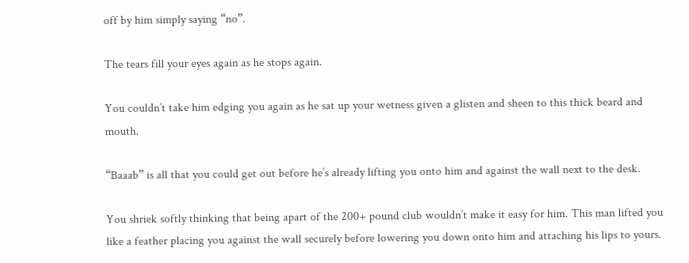off by him simply saying “no”.

The tears fill your eyes again as he stops again.

You couldn’t take him edging you again as he sat up your wetness given a glisten and sheen to this thick beard and mouth.

“Baaab” is all that you could get out before he’s already lifting you onto him and against the wall next to the desk.

You shriek softly thinking that being apart of the 200+ pound club wouldn’t make it easy for him. This man lifted you like a feather placing you against the wall securely before lowering you down onto him and attaching his lips to yours.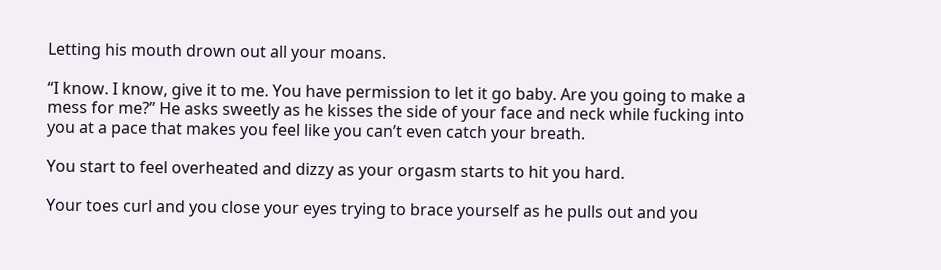Letting his mouth drown out all your moans.

“I know. I know, give it to me. You have permission to let it go baby. Are you going to make a mess for me?” He asks sweetly as he kisses the side of your face and neck while fucking into you at a pace that makes you feel like you can’t even catch your breath.

You start to feel overheated and dizzy as your orgasm starts to hit you hard.

Your toes curl and you close your eyes trying to brace yourself as he pulls out and you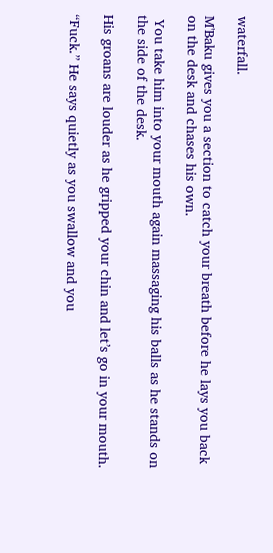waterfall.

M'Baku gives you a section to catch your breath before he lays you back on the desk and chases his own.

 You take him into your mouth again massaging his balls as he stands on the side of the desk.

His groans are louder as he gripped your chin and let’s go in your mouth.

“Fuck.” He says quietly as you swallow and you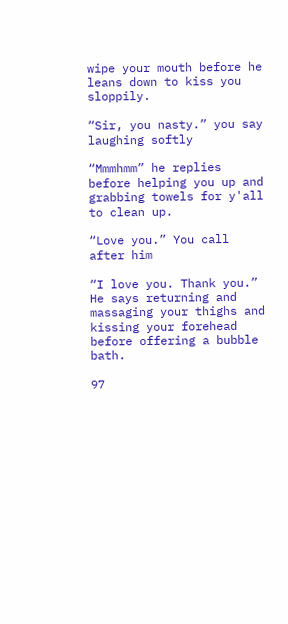wipe your mouth before he leans down to kiss you sloppily.

“Sir, you nasty.” you say laughing softly

“Mmmhmm” he replies before helping you up and grabbing towels for y'all to clean up.

“Love you.” You call after him

“I love you. Thank you.” He says returning and massaging your thighs and kissing your forehead before offering a bubble bath.

97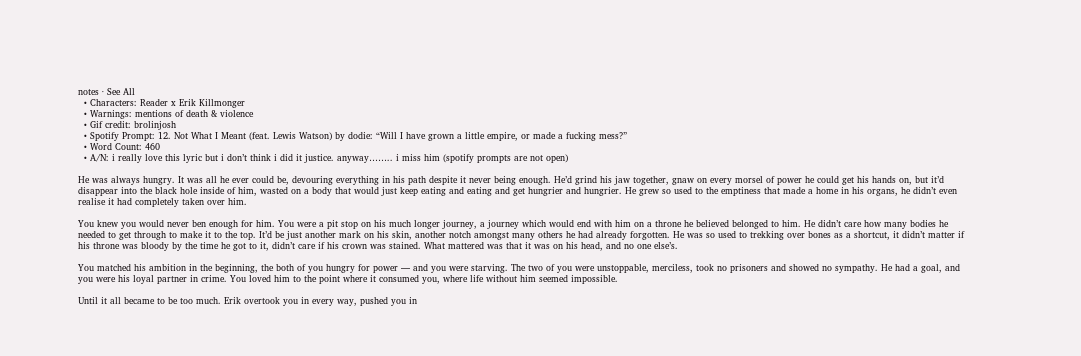notes · See All
  • Characters: Reader x Erik Killmonger
  • Warnings: mentions of death & violence
  • Gif credit: brolinjosh
  • Spotify Prompt: 12. Not What I Meant (feat. Lewis Watson) by dodie: “Will I have grown a little empire, or made a fucking mess?”
  • Word Count: 460
  • A/N: i really love this lyric but i don’t think i did it justice. anyway…….. i miss him (spotify prompts are not open)

He was always hungry. It was all he ever could be, devouring everything in his path despite it never being enough. He’d grind his jaw together, gnaw on every morsel of power he could get his hands on, but it’d disappear into the black hole inside of him, wasted on a body that would just keep eating and eating and get hungrier and hungrier. He grew so used to the emptiness that made a home in his organs, he didn’t even realise it had completely taken over him.

You knew you would never ben enough for him. You were a pit stop on his much longer journey, a journey which would end with him on a throne he believed belonged to him. He didn’t care how many bodies he needed to get through to make it to the top. It’d be just another mark on his skin, another notch amongst many others he had already forgotten. He was so used to trekking over bones as a shortcut, it didn’t matter if his throne was bloody by the time he got to it, didn’t care if his crown was stained. What mattered was that it was on his head, and no one else’s.

You matched his ambition in the beginning, the both of you hungry for power — and you were starving. The two of you were unstoppable, merciless, took no prisoners and showed no sympathy. He had a goal, and you were his loyal partner in crime. You loved him to the point where it consumed you, where life without him seemed impossible.

Until it all became to be too much. Erik overtook you in every way, pushed you in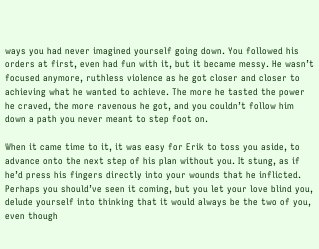ways you had never imagined yourself going down. You followed his orders at first, even had fun with it, but it became messy. He wasn’t focused anymore, ruthless violence as he got closer and closer to achieving what he wanted to achieve. The more he tasted the power he craved, the more ravenous he got, and you couldn’t follow him down a path you never meant to step foot on.

When it came time to it, it was easy for Erik to toss you aside, to advance onto the next step of his plan without you. It stung, as if he’d press his fingers directly into your wounds that he inflicted. Perhaps you should’ve seen it coming, but you let your love blind you, delude yourself into thinking that it would always be the two of you, even though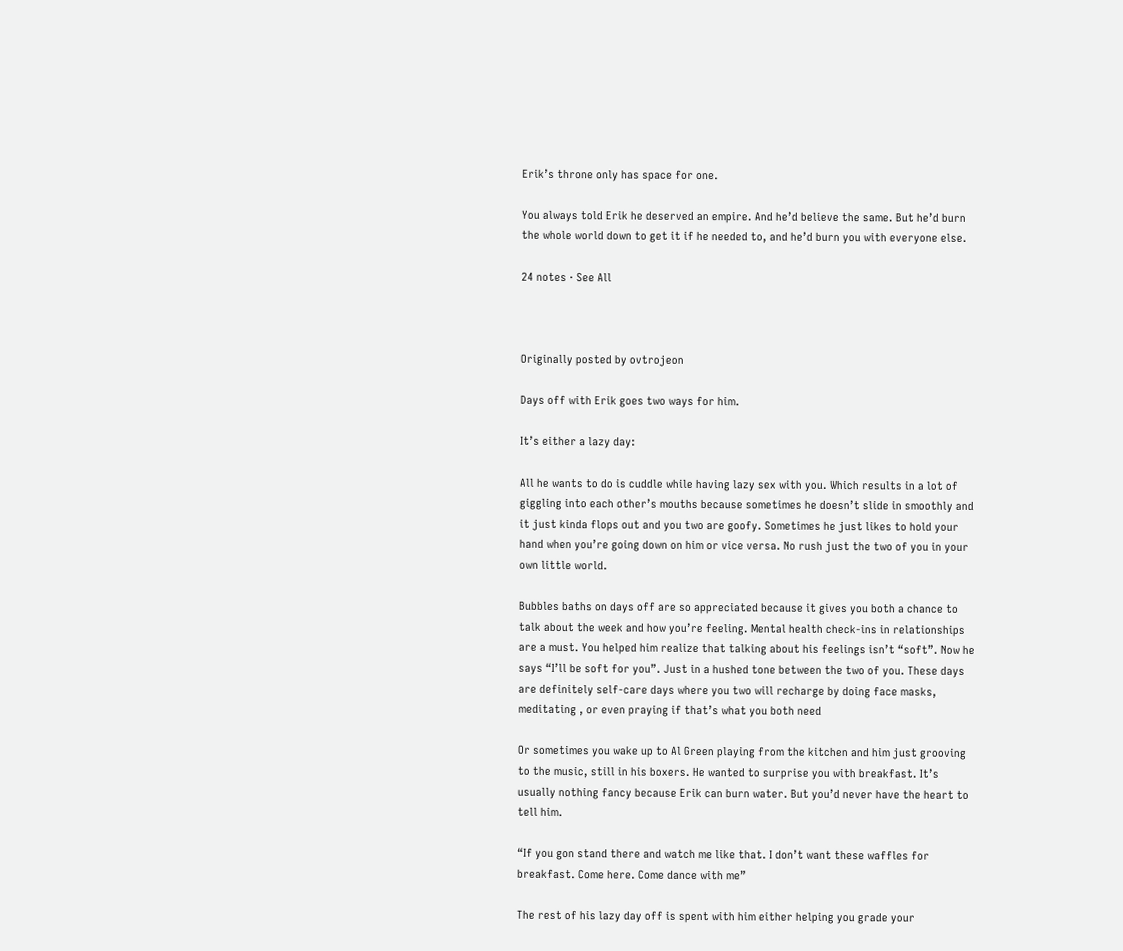Erik’s throne only has space for one.

You always told Erik he deserved an empire. And he’d believe the same. But he’d burn the whole world down to get it if he needed to, and he’d burn you with everyone else.

24 notes · See All



Originally posted by ovtrojeon

Days off with Erik goes two ways for him.

It’s either a lazy day:

All he wants to do is cuddle while having lazy sex with you. Which results in a lot of giggling into each other’s mouths because sometimes he doesn’t slide in smoothly and it just kinda flops out and you two are goofy. Sometimes he just likes to hold your hand when you’re going down on him or vice versa. No rush just the two of you in your own little world.

Bubbles baths on days off are so appreciated because it gives you both a chance to talk about the week and how you’re feeling. Mental health check-ins in relationships are a must. You helped him realize that talking about his feelings isn’t “soft”. Now he says “I’ll be soft for you”. Just in a hushed tone between the two of you. These days are definitely self-care days where you two will recharge by doing face masks, meditating , or even praying if that’s what you both need

Or sometimes you wake up to Al Green playing from the kitchen and him just grooving to the music, still in his boxers. He wanted to surprise you with breakfast. It’s usually nothing fancy because Erik can burn water. But you’d never have the heart to tell him.

“If you gon stand there and watch me like that. I don’t want these waffles for breakfast. Come here. Come dance with me”

The rest of his lazy day off is spent with him either helping you grade your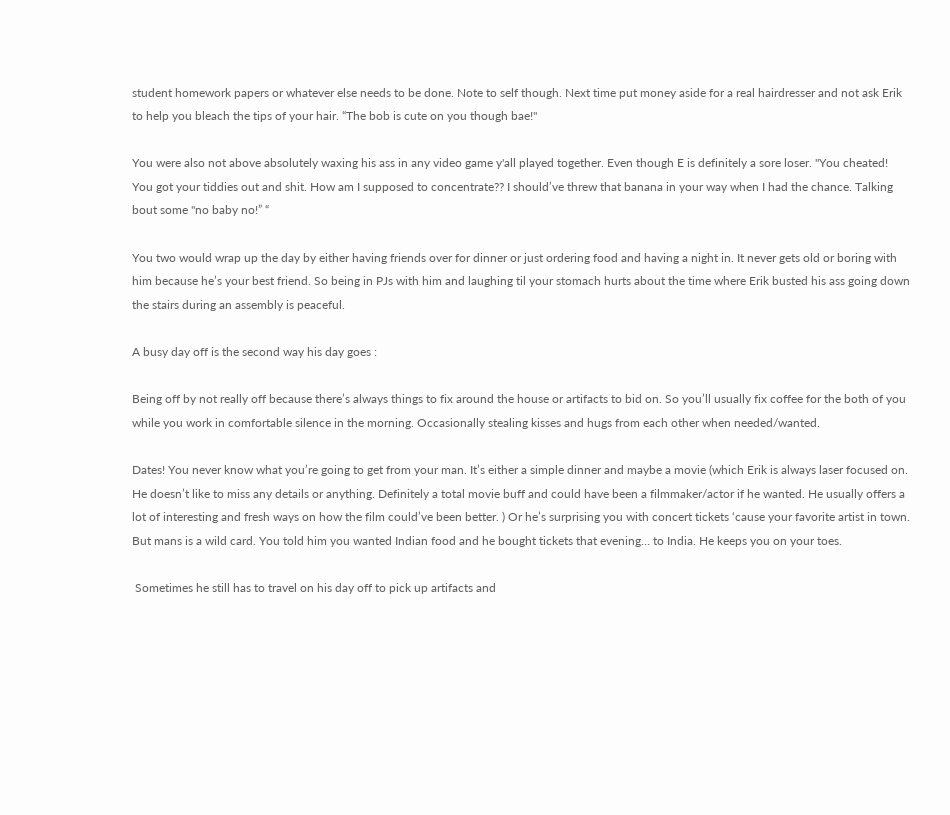student homework papers or whatever else needs to be done. Note to self though. Next time put money aside for a real hairdresser and not ask Erik to help you bleach the tips of your hair. “The bob is cute on you though bae!"

You were also not above absolutely waxing his ass in any video game y'all played together. Even though E is definitely a sore loser. "You cheated! You got your tiddies out and shit. How am I supposed to concentrate?? I should’ve threw that banana in your way when I had the chance. Talking bout some "no baby no!” “

You two would wrap up the day by either having friends over for dinner or just ordering food and having a night in. It never gets old or boring with him because he’s your best friend. So being in PJs with him and laughing til your stomach hurts about the time where Erik busted his ass going down the stairs during an assembly is peaceful.

A busy day off is the second way his day goes :

Being off by not really off because there’s always things to fix around the house or artifacts to bid on. So you’ll usually fix coffee for the both of you while you work in comfortable silence in the morning. Occasionally stealing kisses and hugs from each other when needed/wanted.

Dates! You never know what you’re going to get from your man. It’s either a simple dinner and maybe a movie (which Erik is always laser focused on. He doesn’t like to miss any details or anything. Definitely a total movie buff and could have been a filmmaker/actor if he wanted. He usually offers a lot of interesting and fresh ways on how the film could’ve been better. ) Or he’s surprising you with concert tickets ‘cause your favorite artist in town. But mans is a wild card. You told him you wanted Indian food and he bought tickets that evening… to India. He keeps you on your toes.

 Sometimes he still has to travel on his day off to pick up artifacts and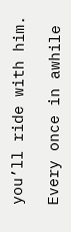you’ll ride with him.

Every once in awhile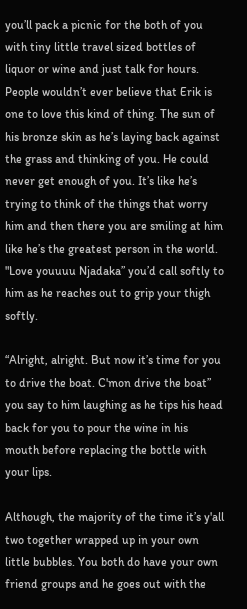you’ll pack a picnic for the both of you with tiny little travel sized bottles of liquor or wine and just talk for hours. People wouldn’t ever believe that Erik is one to love this kind of thing. The sun of his bronze skin as he’s laying back against the grass and thinking of you. He could never get enough of you. It’s like he’s trying to think of the things that worry him and then there you are smiling at him like he’s the greatest person in the world. "Love youuuu Njadaka” you’d call softly to him as he reaches out to grip your thigh softly.

“Alright, alright. But now it’s time for you to drive the boat. C'mon drive the boat” you say to him laughing as he tips his head back for you to pour the wine in his mouth before replacing the bottle with your lips.

Although, the majority of the time it’s y'all two together wrapped up in your own little bubbles. You both do have your own friend groups and he goes out with the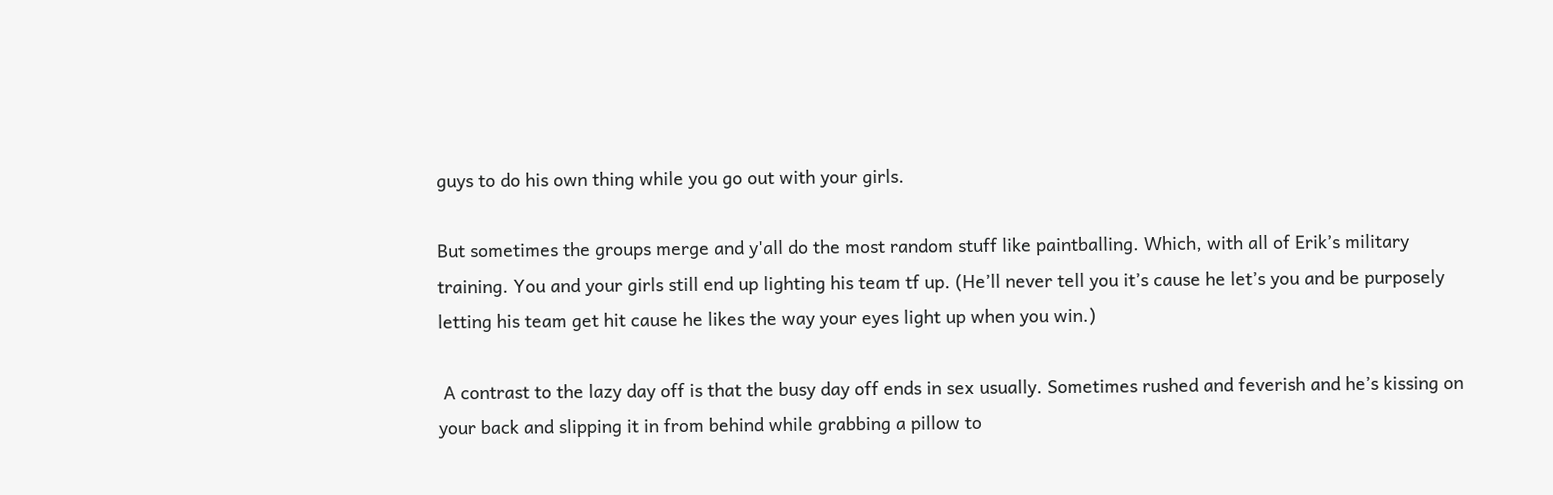guys to do his own thing while you go out with your girls.

But sometimes the groups merge and y'all do the most random stuff like paintballing. Which, with all of Erik’s military training. You and your girls still end up lighting his team tf up. (He’ll never tell you it’s cause he let’s you and be purposely letting his team get hit cause he likes the way your eyes light up when you win.)

 A contrast to the lazy day off is that the busy day off ends in sex usually. Sometimes rushed and feverish and he’s kissing on your back and slipping it in from behind while grabbing a pillow to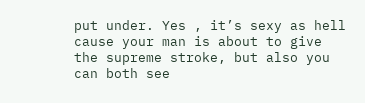put under. Yes , it’s sexy as hell cause your man is about to give the supreme stroke, but also you can both see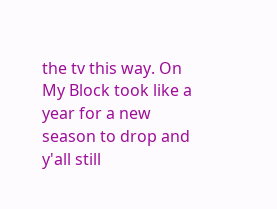the tv this way. On My Block took like a year for a new season to drop and y'all still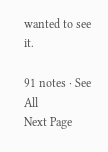wanted to see it.

91 notes · See All
Next Page